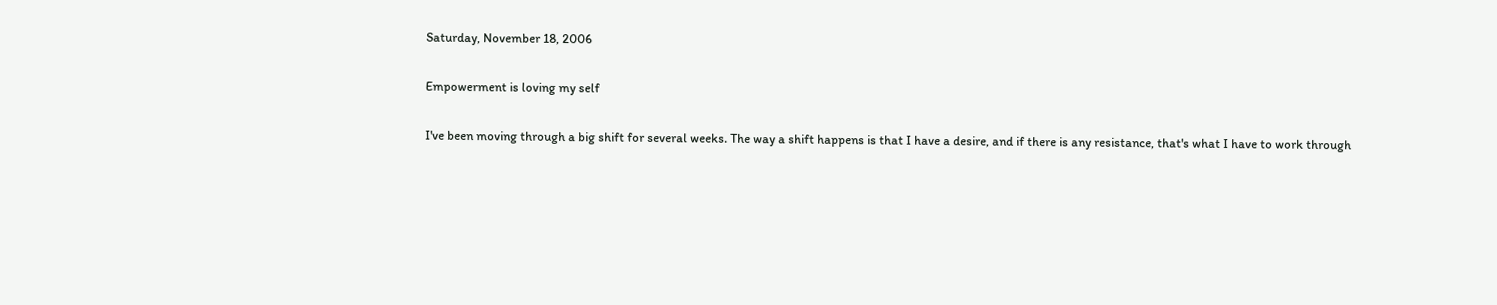Saturday, November 18, 2006

Empowerment is loving my self

I've been moving through a big shift for several weeks. The way a shift happens is that I have a desire, and if there is any resistance, that's what I have to work through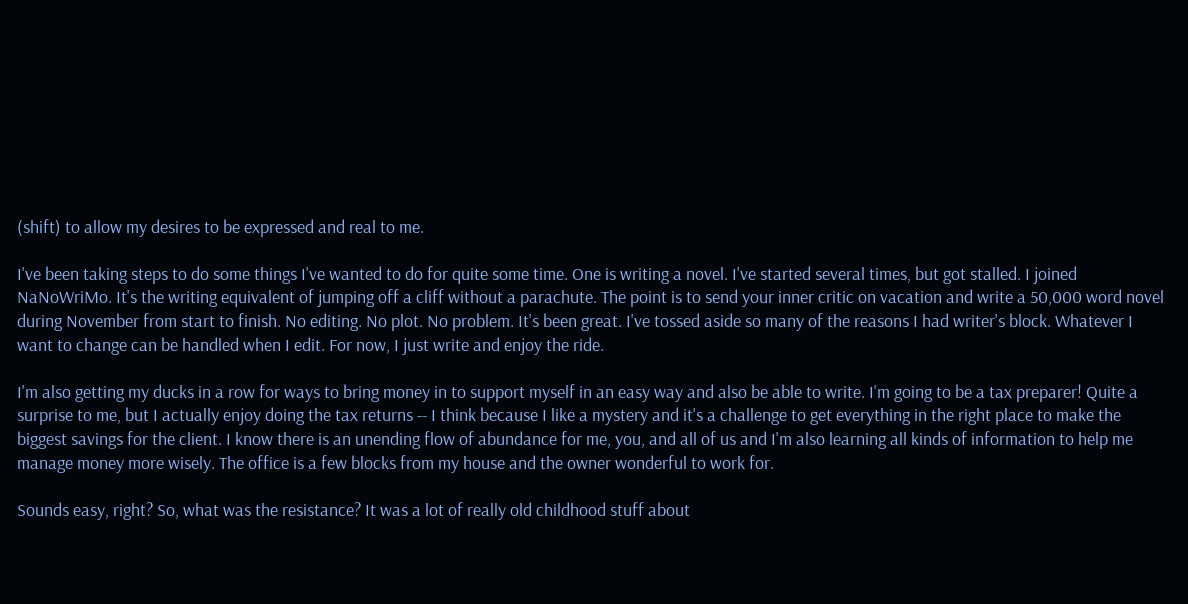(shift) to allow my desires to be expressed and real to me.

I've been taking steps to do some things I've wanted to do for quite some time. One is writing a novel. I've started several times, but got stalled. I joined NaNoWriMo. It's the writing equivalent of jumping off a cliff without a parachute. The point is to send your inner critic on vacation and write a 50,000 word novel during November from start to finish. No editing. No plot. No problem. It's been great. I've tossed aside so many of the reasons I had writer's block. Whatever I want to change can be handled when I edit. For now, I just write and enjoy the ride.

I'm also getting my ducks in a row for ways to bring money in to support myself in an easy way and also be able to write. I'm going to be a tax preparer! Quite a surprise to me, but I actually enjoy doing the tax returns -- I think because I like a mystery and it's a challenge to get everything in the right place to make the biggest savings for the client. I know there is an unending flow of abundance for me, you, and all of us and I'm also learning all kinds of information to help me manage money more wisely. The office is a few blocks from my house and the owner wonderful to work for.

Sounds easy, right? So, what was the resistance? It was a lot of really old childhood stuff about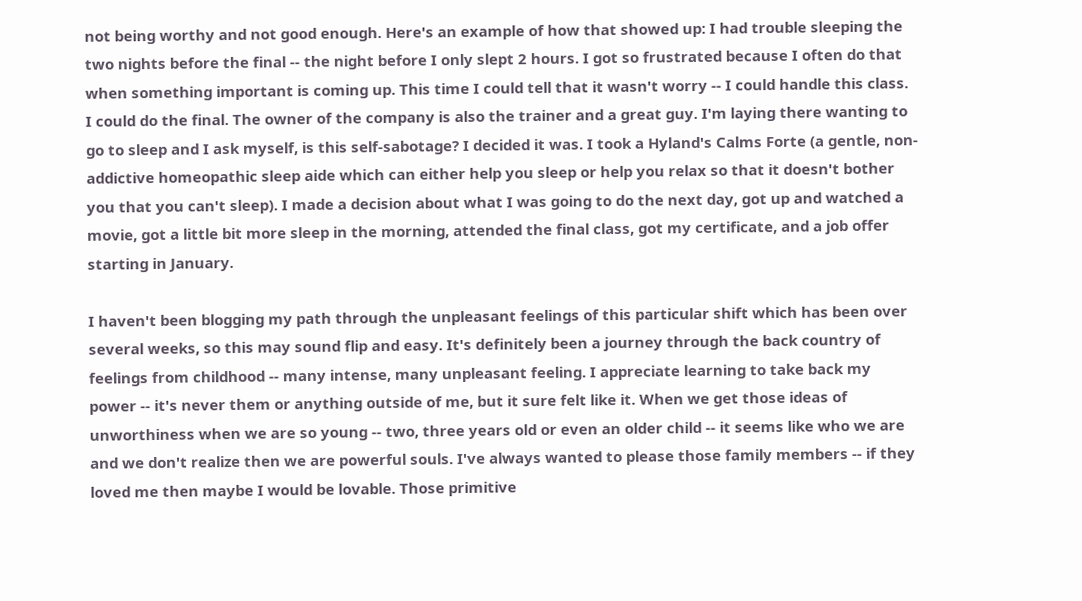not being worthy and not good enough. Here's an example of how that showed up: I had trouble sleeping the two nights before the final -- the night before I only slept 2 hours. I got so frustrated because I often do that when something important is coming up. This time I could tell that it wasn't worry -- I could handle this class. I could do the final. The owner of the company is also the trainer and a great guy. I'm laying there wanting to go to sleep and I ask myself, is this self-sabotage? I decided it was. I took a Hyland's Calms Forte (a gentle, non-addictive homeopathic sleep aide which can either help you sleep or help you relax so that it doesn't bother you that you can't sleep). I made a decision about what I was going to do the next day, got up and watched a movie, got a little bit more sleep in the morning, attended the final class, got my certificate, and a job offer starting in January.

I haven't been blogging my path through the unpleasant feelings of this particular shift which has been over several weeks, so this may sound flip and easy. It's definitely been a journey through the back country of feelings from childhood -- many intense, many unpleasant feeling. I appreciate learning to take back my power -- it's never them or anything outside of me, but it sure felt like it. When we get those ideas of unworthiness when we are so young -- two, three years old or even an older child -- it seems like who we are and we don't realize then we are powerful souls. I've always wanted to please those family members -- if they loved me then maybe I would be lovable. Those primitive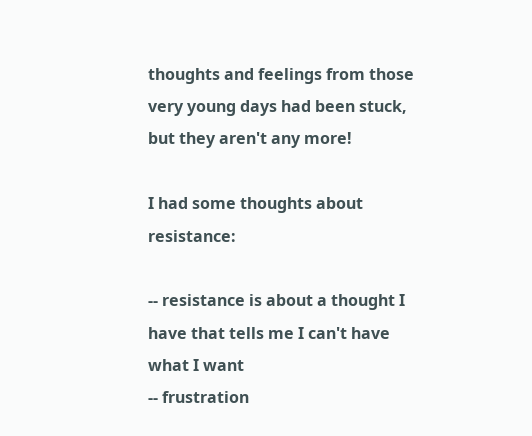thoughts and feelings from those very young days had been stuck, but they aren't any more!

I had some thoughts about resistance:

-- resistance is about a thought I have that tells me I can't have what I want
-- frustration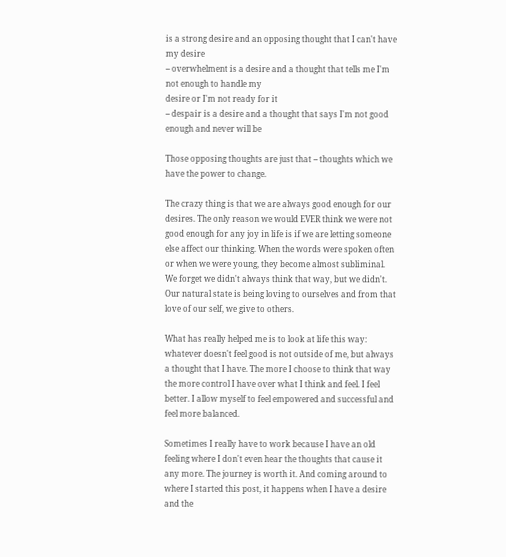is a strong desire and an opposing thought that I can't have my desire
-- overwhelment is a desire and a thought that tells me I'm not enough to handle my
desire or I'm not ready for it
-- despair is a desire and a thought that says I'm not good enough and never will be

Those opposing thoughts are just that -- thoughts which we have the power to change.

The crazy thing is that we are always good enough for our desires. The only reason we would EVER think we were not good enough for any joy in life is if we are letting someone else affect our thinking. When the words were spoken often or when we were young, they become almost subliminal. We forget we didn't always think that way, but we didn't. Our natural state is being loving to ourselves and from that love of our self, we give to others.

What has really helped me is to look at life this way: whatever doesn't feel good is not outside of me, but always a thought that I have. The more I choose to think that way the more control I have over what I think and feel. I feel better. I allow myself to feel empowered and successful and feel more balanced.

Sometimes I really have to work because I have an old feeling where I don't even hear the thoughts that cause it any more. The journey is worth it. And coming around to where I started this post, it happens when I have a desire and the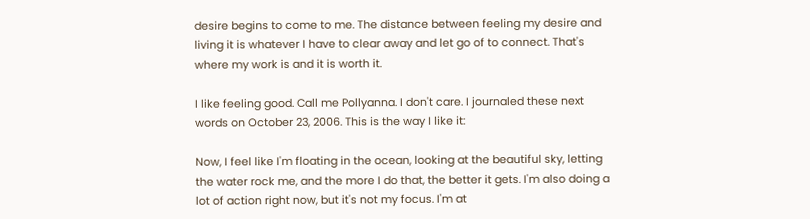desire begins to come to me. The distance between feeling my desire and living it is whatever I have to clear away and let go of to connect. That's where my work is and it is worth it.

I like feeling good. Call me Pollyanna. I don't care. I journaled these next words on October 23, 2006. This is the way I like it:

Now, I feel like I'm floating in the ocean, looking at the beautiful sky, letting the water rock me, and the more I do that, the better it gets. I'm also doing a lot of action right now, but it's not my focus. I'm at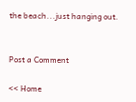the beach...just hanging out.


Post a Comment

<< Home